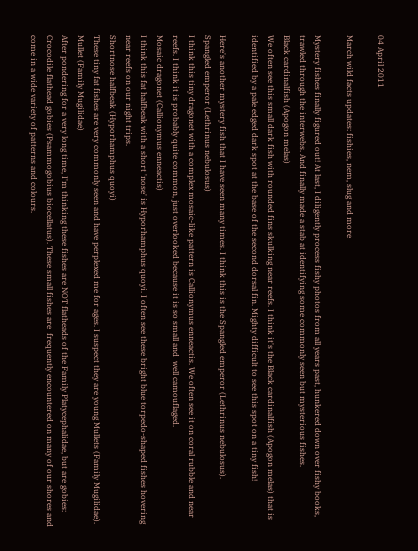04 April 2011

March wild facts updates: fishies, nem, slug and more

Mystery fishes finally figured out! At last, I diligently process fishy photos from all years past, hunkered down over fishy books, trawled through the interwebs. And finally made a stab at identifying some commonly seen but mysterious fishes.
Black cardinalfish (Apogon melas)
We often see this small dark fish with rounded fins skulking near reefs. I think it's the Black cardinalfish (Apogon melas) that is identified by a pale edged dark spot at the base of the second dorsal fin. Mighty difficult to see this spot on a tiny fish!

Here's another mystery fish that I have seen many times. I think this is the Spangled emperor (Lethrinus nebulosus).
Spangled emperor (Lethrinus nebulosus)
I think this tiny dragonet with a complex mosaic-like pattern is Callionymus enneactis. We often see it on coral rubble and near reefs. I think it is probably quite common, just overlooked because it is so small and  well camouflaged.
Mosaic dragonet (Callionymus enneactis)
I think this fat halfbeak with a short 'nose' is Hyporhamphus quoyi. I often see these bright blue torpedo-shaped fishes hovering near reefs on our night trips.
Shortnose halfbeak (Hyporhamphus quoyi)
These tiny fat fishes are very commonly seen and have perplexed me for ages. I suspect they are young Mullets (Family Mugilidae).
Mullet (Family Mugilidae)
After pondering for a very long time, I'm thinking these fishes are NOT flatheads of the Family Platycephalidae, but are gobies: Crocodile flathead gobies (Psammogobius biocellatus). These small fishes are  frequently encountered on many of our shores and come in a wide variety of patterns and colours.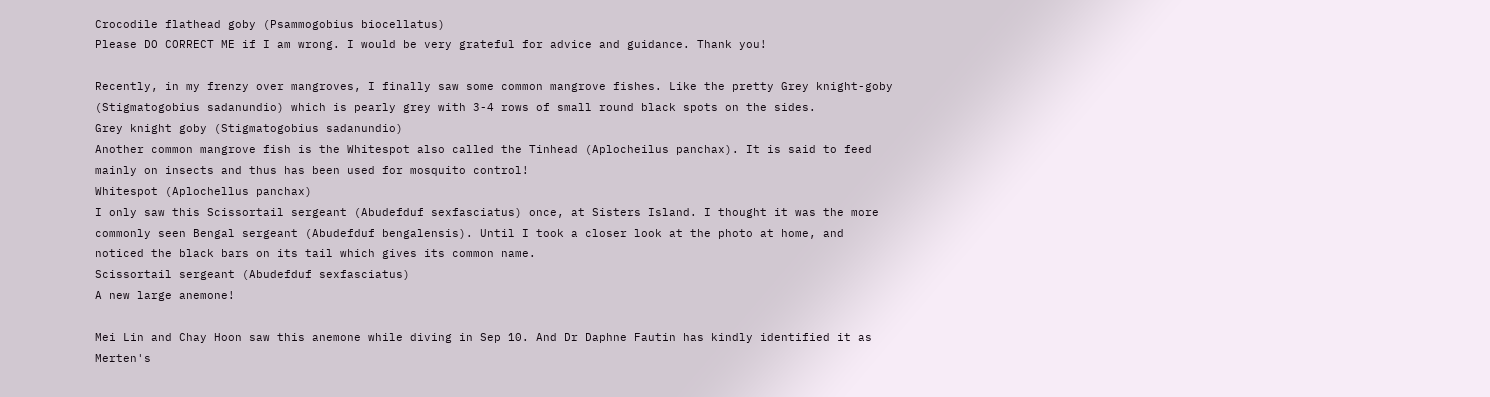Crocodile flathead goby (Psammogobius biocellatus)
Please DO CORRECT ME if I am wrong. I would be very grateful for advice and guidance. Thank you!

Recently, in my frenzy over mangroves, I finally saw some common mangrove fishes. Like the pretty Grey knight-goby (Stigmatogobius sadanundio) which is pearly grey with 3-4 rows of small round black spots on the sides.
Grey knight goby (Stigmatogobius sadanundio)
Another common mangrove fish is the Whitespot also called the Tinhead (Aplocheilus panchax). It is said to feed mainly on insects and thus has been used for mosquito control!
Whitespot (Aplochellus panchax)
I only saw this Scissortail sergeant (Abudefduf sexfasciatus) once, at Sisters Island. I thought it was the more commonly seen Bengal sergeant (Abudefduf bengalensis). Until I took a closer look at the photo at home, and noticed the black bars on its tail which gives its common name.
Scissortail sergeant (Abudefduf sexfasciatus)
A new large anemone!

Mei Lin and Chay Hoon saw this anemone while diving in Sep 10. And Dr Daphne Fautin has kindly identified it as Merten's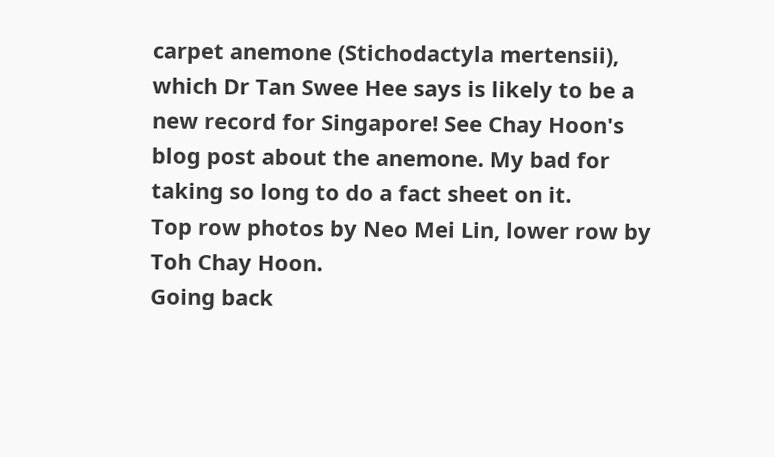carpet anemone (Stichodactyla mertensii), which Dr Tan Swee Hee says is likely to be a new record for Singapore! See Chay Hoon's blog post about the anemone. My bad for taking so long to do a fact sheet on it.
Top row photos by Neo Mei Lin, lower row by Toh Chay Hoon.
Going back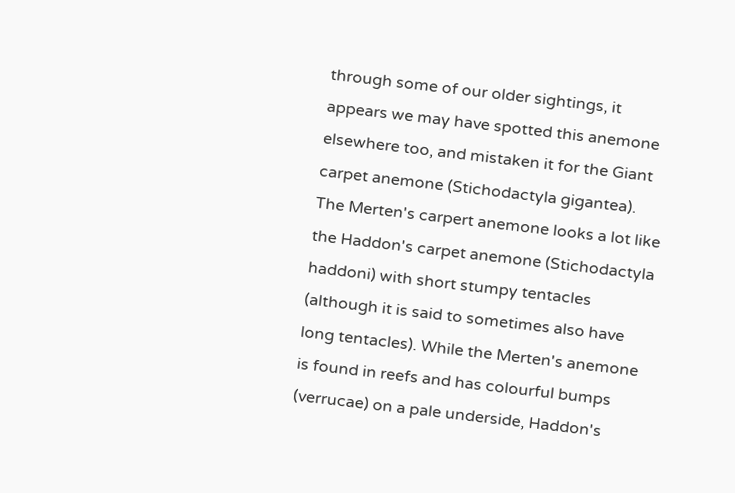through some of our older sightings, it appears we may have spotted this anemone elsewhere too, and mistaken it for the Giant carpet anemone (Stichodactyla gigantea). The Merten's carpert anemone looks a lot like the Haddon's carpet anemone (Stichodactyla haddoni) with short stumpy tentacles (although it is said to sometimes also have long tentacles). While the Merten's anemone is found in reefs and has colourful bumps (verrucae) on a pale underside, Haddon's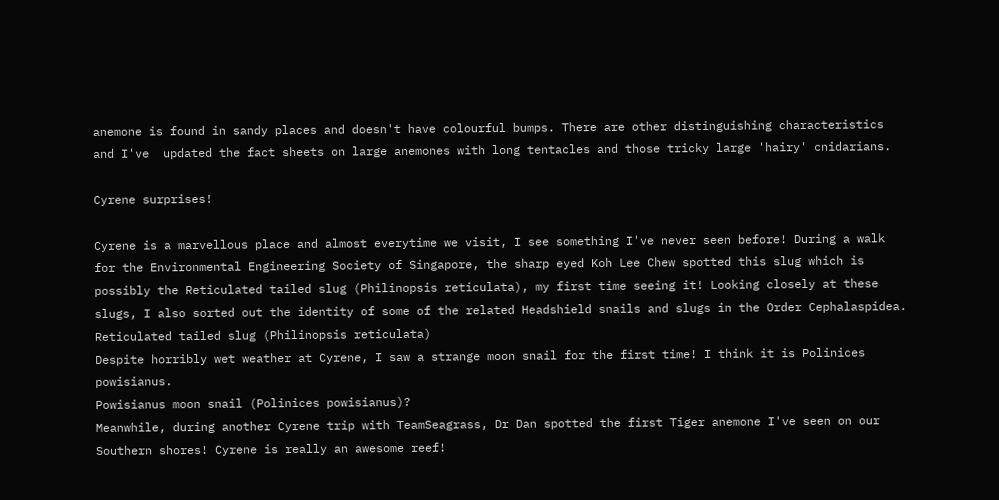anemone is found in sandy places and doesn't have colourful bumps. There are other distinguishing characteristics and I've  updated the fact sheets on large anemones with long tentacles and those tricky large 'hairy' cnidarians.

Cyrene surprises!

Cyrene is a marvellous place and almost everytime we visit, I see something I've never seen before! During a walk for the Environmental Engineering Society of Singapore, the sharp eyed Koh Lee Chew spotted this slug which is possibly the Reticulated tailed slug (Philinopsis reticulata), my first time seeing it! Looking closely at these slugs, I also sorted out the identity of some of the related Headshield snails and slugs in the Order Cephalaspidea.
Reticulated tailed slug (Philinopsis reticulata)
Despite horribly wet weather at Cyrene, I saw a strange moon snail for the first time! I think it is Polinices powisianus.
Powisianus moon snail (Polinices powisianus)?
Meanwhile, during another Cyrene trip with TeamSeagrass, Dr Dan spotted the first Tiger anemone I've seen on our Southern shores! Cyrene is really an awesome reef!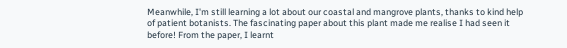Meanwhile, I'm still learning a lot about our coastal and mangrove plants, thanks to kind help of patient botanists. The fascinating paper about this plant made me realise I had seen it before! From the paper, I learnt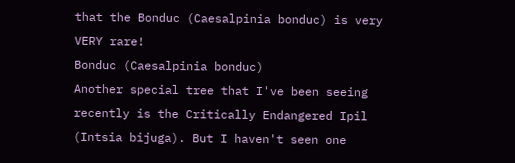that the Bonduc (Caesalpinia bonduc) is very VERY rare!
Bonduc (Caesalpinia bonduc)
Another special tree that I've been seeing recently is the Critically Endangered Ipil (Intsia bijuga). But I haven't seen one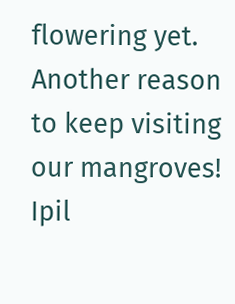flowering yet. Another reason to keep visiting our mangroves!
Ipil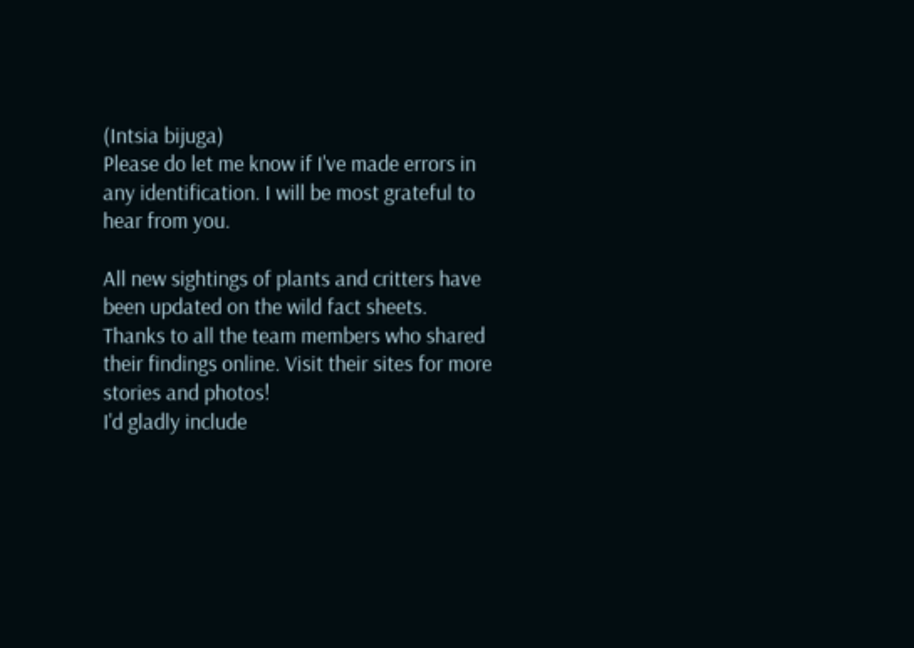(Intsia bijuga)
Please do let me know if I've made errors in any identification. I will be most grateful to hear from you.

All new sightings of plants and critters have been updated on the wild fact sheets. Thanks to all the team members who shared their findings online. Visit their sites for more stories and photos!
I'd gladly include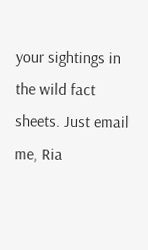your sightings in the wild fact sheets. Just email me, Ria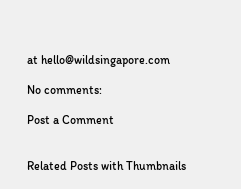at hello@wildsingapore.com

No comments:

Post a Comment


Related Posts with Thumbnails